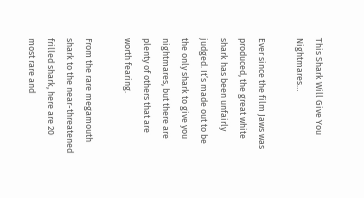This Shark Will Give You Nightmares…

Ever since the film Jaws was produced, the great white shark has been unfairly judged. It’s made out to be the only shark to give you nightmares, but there are plenty of others that are worth fearing.

From the rare megamouth shark to the near-threatened frilled shark, here are 20 most rare and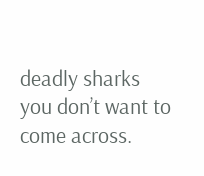deadly sharks you don’t want to come across.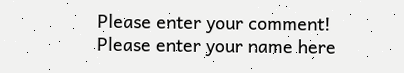Please enter your comment!
Please enter your name here